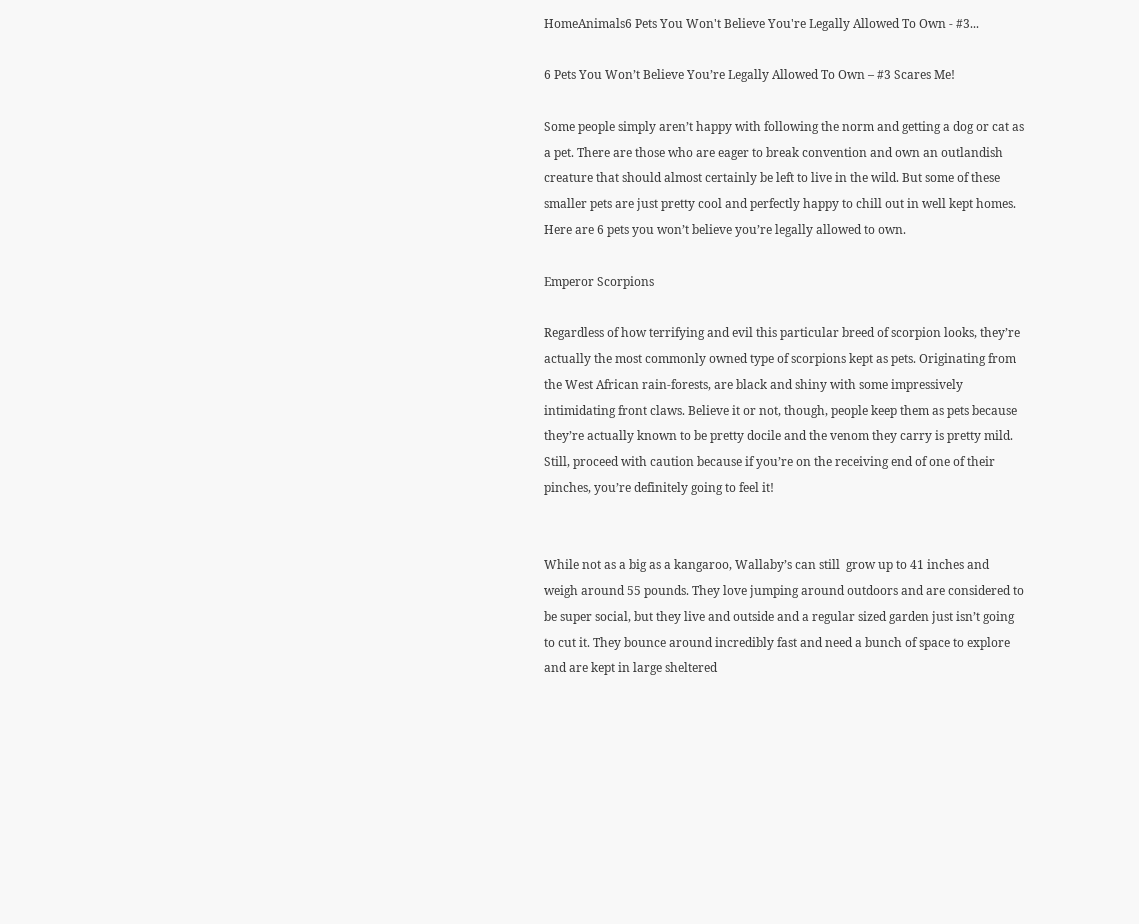HomeAnimals6 Pets You Won't Believe You're Legally Allowed To Own - #3...

6 Pets You Won’t Believe You’re Legally Allowed To Own – #3 Scares Me!

Some people simply aren’t happy with following the norm and getting a dog or cat as a pet. There are those who are eager to break convention and own an outlandish creature that should almost certainly be left to live in the wild. But some of these smaller pets are just pretty cool and perfectly happy to chill out in well kept homes. Here are 6 pets you won’t believe you’re legally allowed to own.

Emperor Scorpions

Regardless of how terrifying and evil this particular breed of scorpion looks, they’re actually the most commonly owned type of scorpions kept as pets. Originating from the West African rain-forests, are black and shiny with some impressively intimidating front claws. Believe it or not, though, people keep them as pets because they’re actually known to be pretty docile and the venom they carry is pretty mild. Still, proceed with caution because if you’re on the receiving end of one of their pinches, you’re definitely going to feel it!


While not as a big as a kangaroo, Wallaby’s can still  grow up to 41 inches and weigh around 55 pounds. They love jumping around outdoors and are considered to be super social, but they live and outside and a regular sized garden just isn’t going to cut it. They bounce around incredibly fast and need a bunch of space to explore and are kept in large sheltered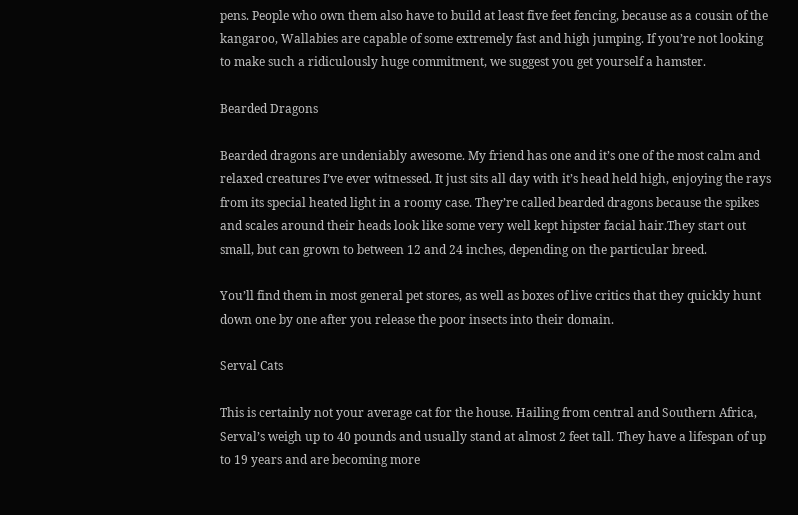pens. People who own them also have to build at least five feet fencing, because as a cousin of the kangaroo, Wallabies are capable of some extremely fast and high jumping. If you’re not looking to make such a ridiculously huge commitment, we suggest you get yourself a hamster.

Bearded Dragons

Bearded dragons are undeniably awesome. My friend has one and it’s one of the most calm and relaxed creatures I’ve ever witnessed. It just sits all day with it’s head held high, enjoying the rays from its special heated light in a roomy case. They’re called bearded dragons because the spikes and scales around their heads look like some very well kept hipster facial hair.They start out small, but can grown to between 12 and 24 inches, depending on the particular breed.

You’ll find them in most general pet stores, as well as boxes of live critics that they quickly hunt down one by one after you release the poor insects into their domain.

Serval Cats

This is certainly not your average cat for the house. Hailing from central and Southern Africa, Serval’s weigh up to 40 pounds and usually stand at almost 2 feet tall. They have a lifespan of up to 19 years and are becoming more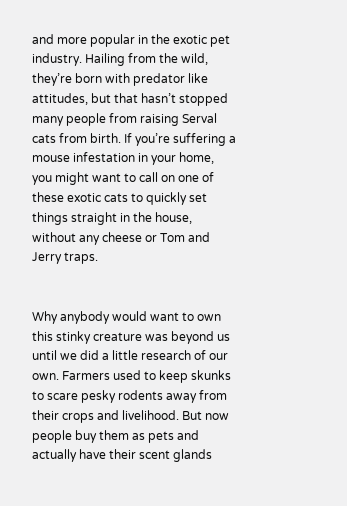and more popular in the exotic pet industry. Hailing from the wild, they’re born with predator like attitudes, but that hasn’t stopped many people from raising Serval cats from birth. If you’re suffering a mouse infestation in your home, you might want to call on one of these exotic cats to quickly set things straight in the house, without any cheese or Tom and Jerry traps.


Why anybody would want to own this stinky creature was beyond us until we did a little research of our own. Farmers used to keep skunks to scare pesky rodents away from their crops and livelihood. But now people buy them as pets and actually have their scent glands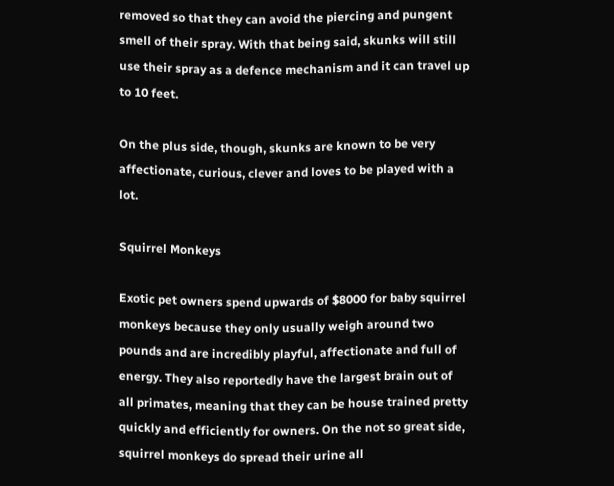removed so that they can avoid the piercing and pungent smell of their spray. With that being said, skunks will still use their spray as a defence mechanism and it can travel up to 10 feet.

On the plus side, though, skunks are known to be very affectionate, curious, clever and loves to be played with a lot.

Squirrel Monkeys

Exotic pet owners spend upwards of $8000 for baby squirrel monkeys because they only usually weigh around two pounds and are incredibly playful, affectionate and full of energy. They also reportedly have the largest brain out of all primates, meaning that they can be house trained pretty quickly and efficiently for owners. On the not so great side, squirrel monkeys do spread their urine all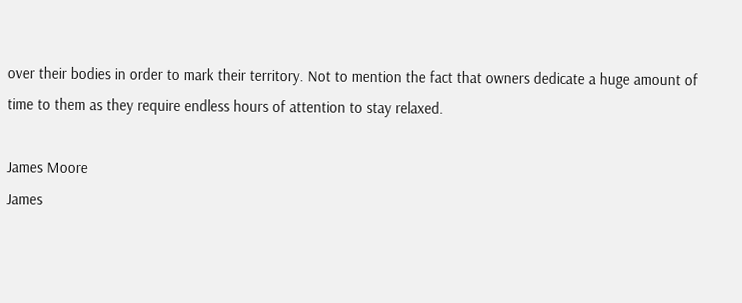over their bodies in order to mark their territory. Not to mention the fact that owners dedicate a huge amount of time to them as they require endless hours of attention to stay relaxed.

James Moore
James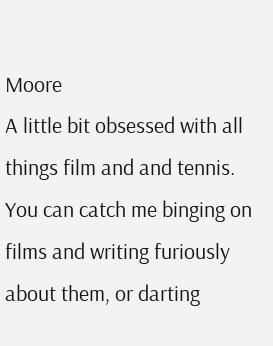Moore
A little bit obsessed with all things film and and tennis. You can catch me binging on films and writing furiously about them, or darting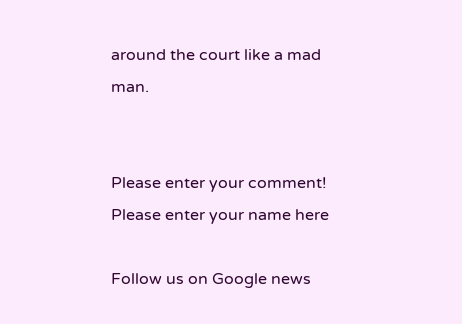around the court like a mad man.


Please enter your comment!
Please enter your name here

Follow us on Google news